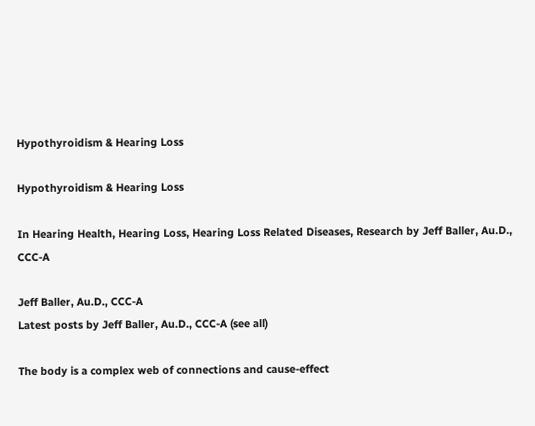Hypothyroidism & Hearing Loss

Hypothyroidism & Hearing Loss

In Hearing Health, Hearing Loss, Hearing Loss Related Diseases, Research by Jeff Baller, Au.D., CCC-A

Jeff Baller, Au.D., CCC-A
Latest posts by Jeff Baller, Au.D., CCC-A (see all)

The body is a complex web of connections and cause-effect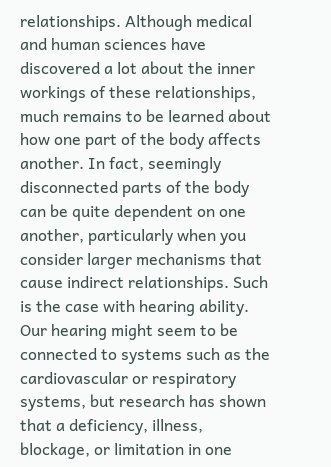relationships. Although medical and human sciences have discovered a lot about the inner workings of these relationships, much remains to be learned about how one part of the body affects another. In fact, seemingly disconnected parts of the body can be quite dependent on one another, particularly when you consider larger mechanisms that cause indirect relationships. Such is the case with hearing ability. Our hearing might seem to be connected to systems such as the cardiovascular or respiratory systems, but research has shown that a deficiency, illness, blockage, or limitation in one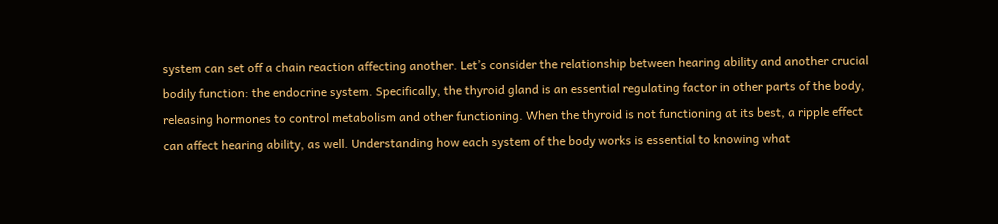system can set off a chain reaction affecting another. Let’s consider the relationship between hearing ability and another crucial bodily function: the endocrine system. Specifically, the thyroid gland is an essential regulating factor in other parts of the body, releasing hormones to control metabolism and other functioning. When the thyroid is not functioning at its best, a ripple effect can affect hearing ability, as well. Understanding how each system of the body works is essential to knowing what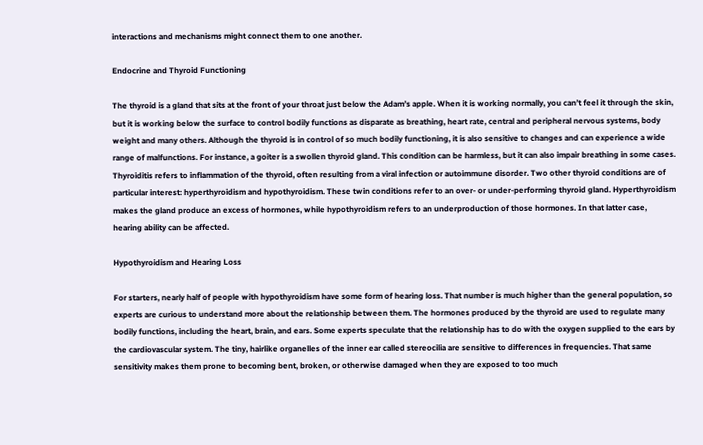interactions and mechanisms might connect them to one another.

Endocrine and Thyroid Functioning

The thyroid is a gland that sits at the front of your throat just below the Adam’s apple. When it is working normally, you can’t feel it through the skin, but it is working below the surface to control bodily functions as disparate as breathing, heart rate, central and peripheral nervous systems, body weight and many others. Although the thyroid is in control of so much bodily functioning, it is also sensitive to changes and can experience a wide range of malfunctions. For instance, a goiter is a swollen thyroid gland. This condition can be harmless, but it can also impair breathing in some cases. Thyroiditis refers to inflammation of the thyroid, often resulting from a viral infection or autoimmune disorder. Two other thyroid conditions are of particular interest: hyperthyroidism and hypothyroidism. These twin conditions refer to an over- or under-performing thyroid gland. Hyperthyroidism makes the gland produce an excess of hormones, while hypothyroidism refers to an underproduction of those hormones. In that latter case, hearing ability can be affected.

Hypothyroidism and Hearing Loss

For starters, nearly half of people with hypothyroidism have some form of hearing loss. That number is much higher than the general population, so experts are curious to understand more about the relationship between them. The hormones produced by the thyroid are used to regulate many bodily functions, including the heart, brain, and ears. Some experts speculate that the relationship has to do with the oxygen supplied to the ears by the cardiovascular system. The tiny, hairlike organelles of the inner ear called stereocilia are sensitive to differences in frequencies. That same sensitivity makes them prone to becoming bent, broken, or otherwise damaged when they are exposed to too much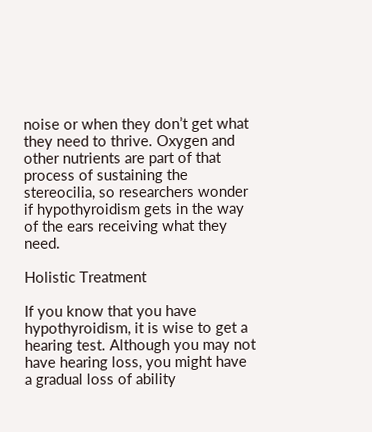noise or when they don’t get what they need to thrive. Oxygen and other nutrients are part of that process of sustaining the stereocilia, so researchers wonder if hypothyroidism gets in the way of the ears receiving what they need.

Holistic Treatment

If you know that you have hypothyroidism, it is wise to get a hearing test. Although you may not have hearing loss, you might have a gradual loss of ability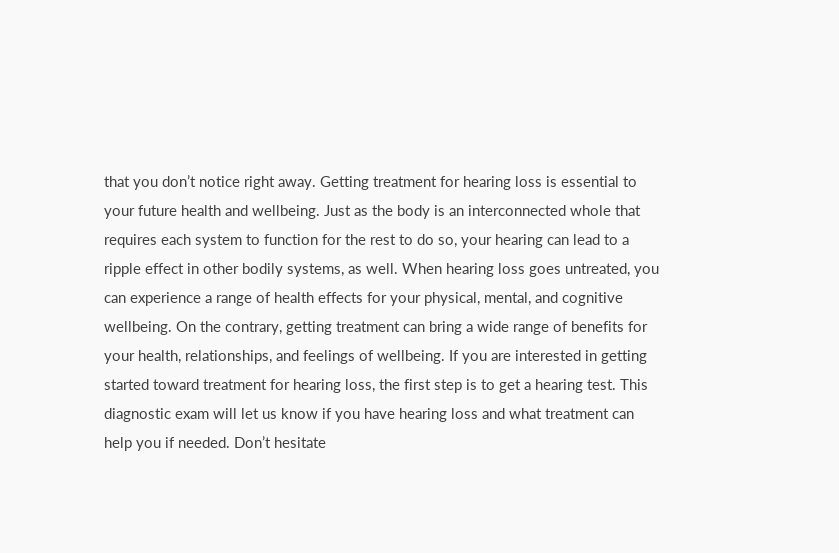that you don’t notice right away. Getting treatment for hearing loss is essential to your future health and wellbeing. Just as the body is an interconnected whole that requires each system to function for the rest to do so, your hearing can lead to a ripple effect in other bodily systems, as well. When hearing loss goes untreated, you can experience a range of health effects for your physical, mental, and cognitive wellbeing. On the contrary, getting treatment can bring a wide range of benefits for your health, relationships, and feelings of wellbeing. If you are interested in getting started toward treatment for hearing loss, the first step is to get a hearing test. This diagnostic exam will let us know if you have hearing loss and what treatment can help you if needed. Don’t hesitate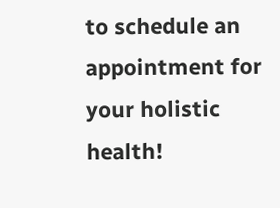to schedule an appointment for your holistic health!